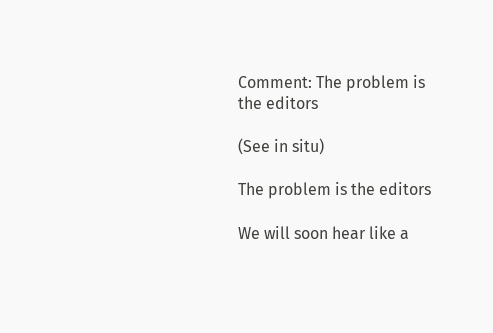Comment: The problem is the editors

(See in situ)

The problem is the editors

We will soon hear like a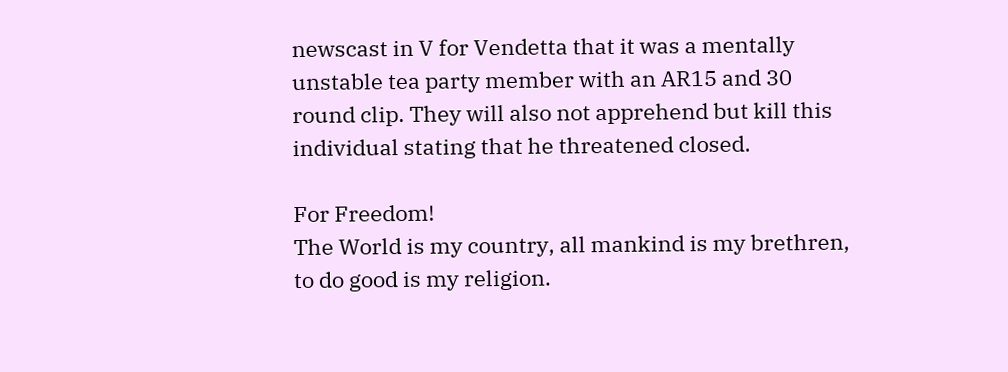newscast in V for Vendetta that it was a mentally unstable tea party member with an AR15 and 30 round clip. They will also not apprehend but kill this individual stating that he threatened closed.

For Freedom!
The World is my country, all mankind is my brethren, to do good is my religion.